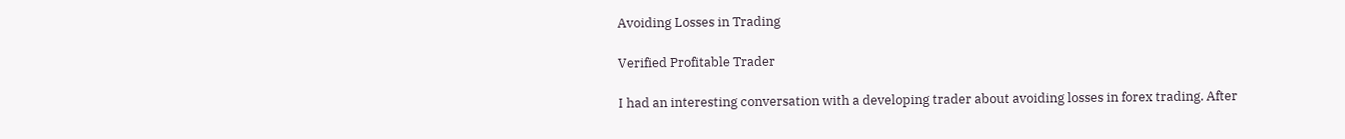Avoiding Losses in Trading

Verified Profitable Trader

I had an interesting conversation with a developing trader about avoiding losses in forex trading. After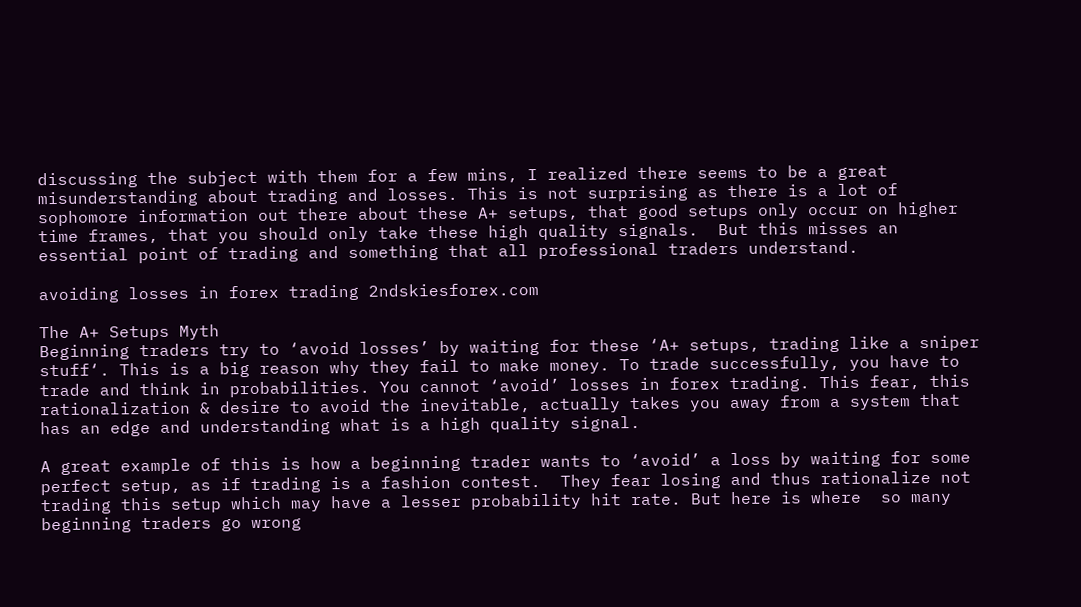discussing the subject with them for a few mins, I realized there seems to be a great misunderstanding about trading and losses. This is not surprising as there is a lot of sophomore information out there about these A+ setups, that good setups only occur on higher time frames, that you should only take these high quality signals.  But this misses an essential point of trading and something that all professional traders understand.

avoiding losses in forex trading 2ndskiesforex.com

The A+ Setups Myth
Beginning traders try to ‘avoid losses’ by waiting for these ‘A+ setups, trading like a sniper stuff‘. This is a big reason why they fail to make money. To trade successfully, you have to trade and think in probabilities. You cannot ‘avoid’ losses in forex trading. This fear, this rationalization & desire to avoid the inevitable, actually takes you away from a system that has an edge and understanding what is a high quality signal.

A great example of this is how a beginning trader wants to ‘avoid’ a loss by waiting for some perfect setup, as if trading is a fashion contest.  They fear losing and thus rationalize not trading this setup which may have a lesser probability hit rate. But here is where  so many beginning traders go wrong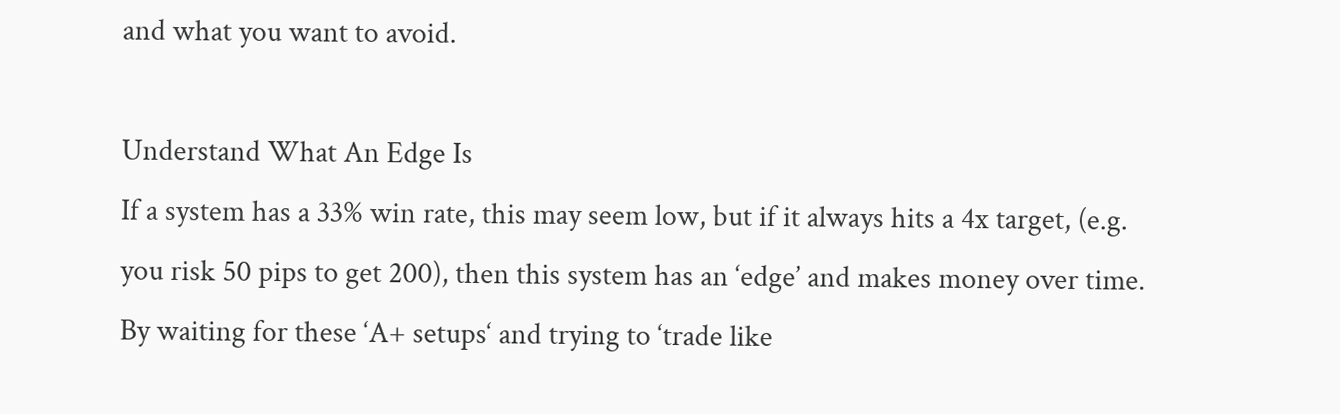and what you want to avoid.

Understand What An Edge Is
If a system has a 33% win rate, this may seem low, but if it always hits a 4x target, (e.g. you risk 50 pips to get 200), then this system has an ‘edge’ and makes money over time. By waiting for these ‘A+ setups‘ and trying to ‘trade like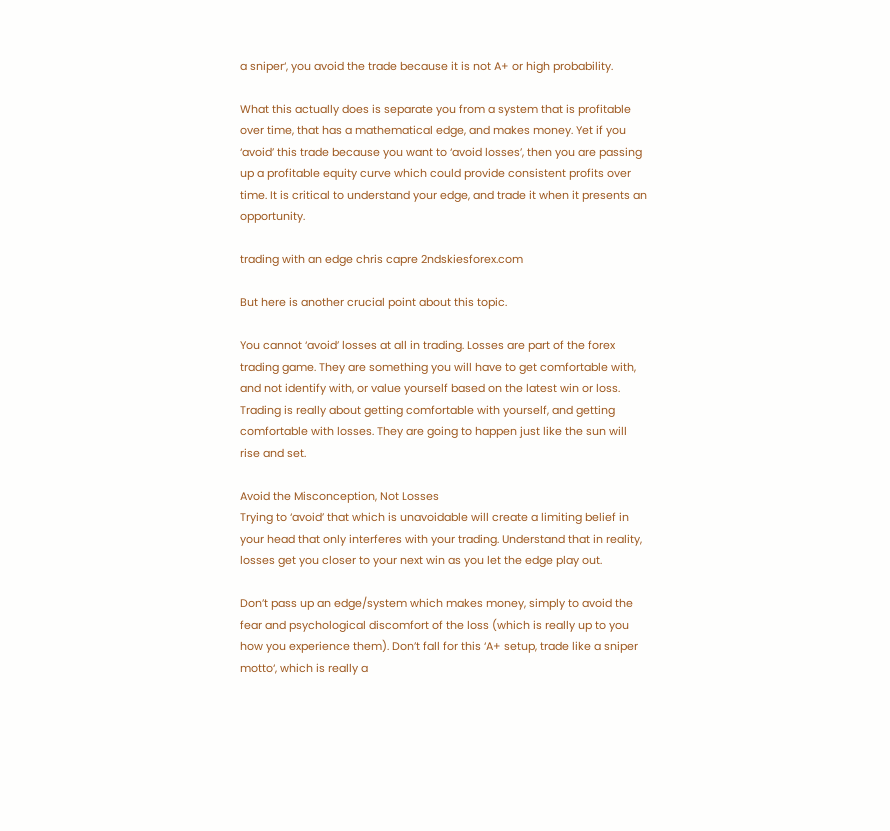a sniper‘, you avoid the trade because it is not A+ or high probability.

What this actually does is separate you from a system that is profitable over time, that has a mathematical edge, and makes money. Yet if you ‘avoid’ this trade because you want to ‘avoid losses’, then you are passing up a profitable equity curve which could provide consistent profits over time. It is critical to understand your edge, and trade it when it presents an opportunity.

trading with an edge chris capre 2ndskiesforex.com

But here is another crucial point about this topic.

You cannot ‘avoid’ losses at all in trading. Losses are part of the forex trading game. They are something you will have to get comfortable with, and not identify with, or value yourself based on the latest win or loss.  Trading is really about getting comfortable with yourself, and getting comfortable with losses. They are going to happen just like the sun will rise and set.

Avoid the Misconception, Not Losses
Trying to ‘avoid’ that which is unavoidable will create a limiting belief in your head that only interferes with your trading. Understand that in reality, losses get you closer to your next win as you let the edge play out.

Don’t pass up an edge/system which makes money, simply to avoid the fear and psychological discomfort of the loss (which is really up to you how you experience them). Don’t fall for this ‘A+ setup, trade like a sniper motto‘, which is really a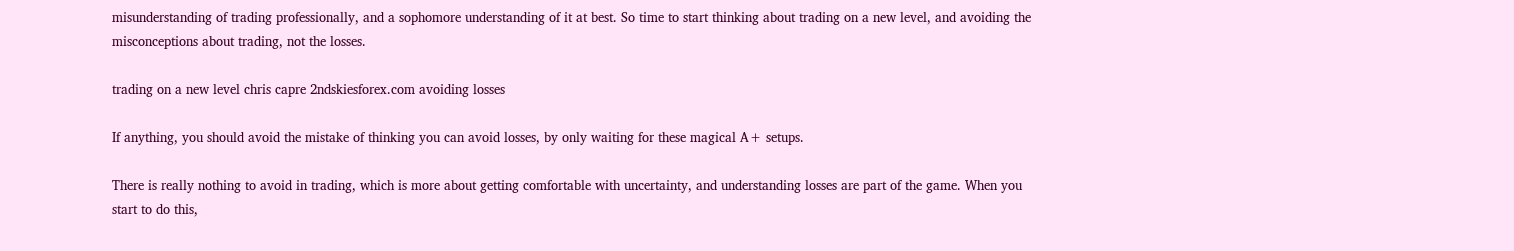misunderstanding of trading professionally, and a sophomore understanding of it at best. So time to start thinking about trading on a new level, and avoiding the misconceptions about trading, not the losses.

trading on a new level chris capre 2ndskiesforex.com avoiding losses

If anything, you should avoid the mistake of thinking you can avoid losses, by only waiting for these magical A+ setups.

There is really nothing to avoid in trading, which is more about getting comfortable with uncertainty, and understanding losses are part of the game. When you start to do this,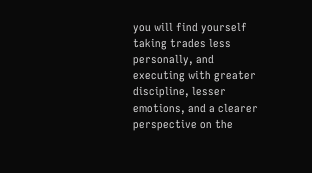you will find yourself taking trades less personally, and executing with greater discipline, lesser emotions, and a clearer perspective on the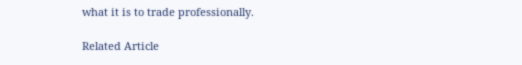what it is to trade professionally.

Related Article